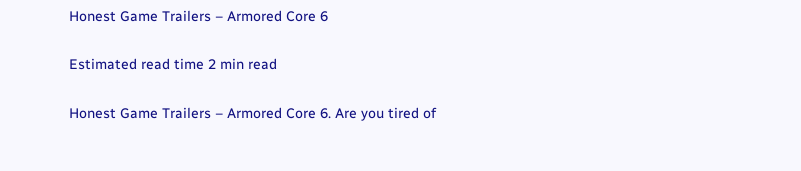Honest Game Trailers – Armored Core 6

Estimated read time 2 min read

Honest Game Trailers – Armored Core 6. Are you tired of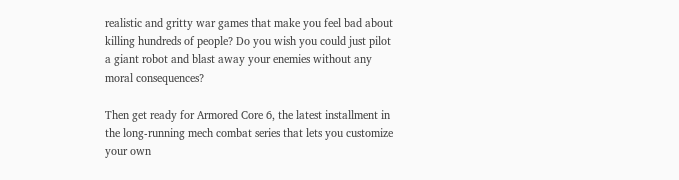realistic and gritty war games that make you feel bad about killing hundreds of people? Do you wish you could just pilot a giant robot and blast away your enemies without any moral consequences?

Then get ready for Armored Core 6, the latest installment in the long-running mech combat series that lets you customize your own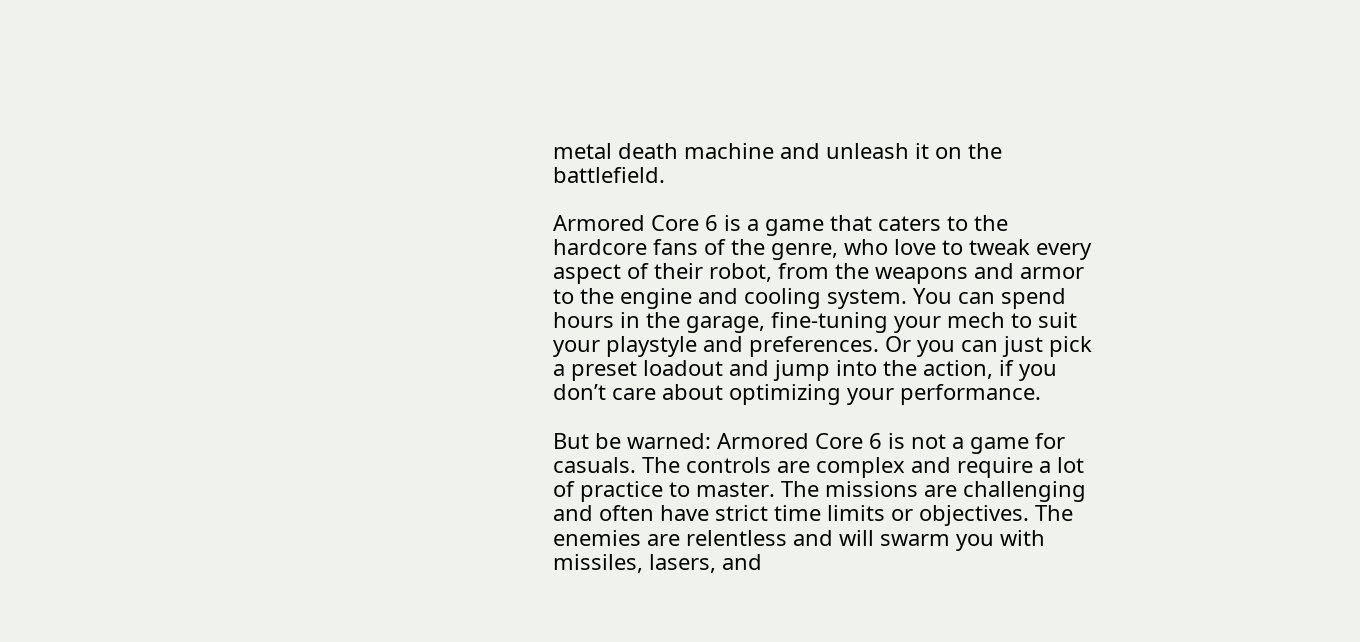metal death machine and unleash it on the battlefield.

Armored Core 6 is a game that caters to the hardcore fans of the genre, who love to tweak every aspect of their robot, from the weapons and armor to the engine and cooling system. You can spend hours in the garage, fine-tuning your mech to suit your playstyle and preferences. Or you can just pick a preset loadout and jump into the action, if you don’t care about optimizing your performance.

But be warned: Armored Core 6 is not a game for casuals. The controls are complex and require a lot of practice to master. The missions are challenging and often have strict time limits or objectives. The enemies are relentless and will swarm you with missiles, lasers, and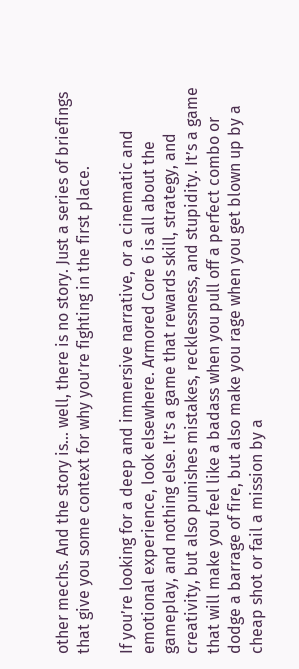other mechs. And the story is… well, there is no story. Just a series of briefings that give you some context for why you’re fighting in the first place.

If you’re looking for a deep and immersive narrative, or a cinematic and emotional experience, look elsewhere. Armored Core 6 is all about the gameplay, and nothing else. It’s a game that rewards skill, strategy, and creativity, but also punishes mistakes, recklessness, and stupidity. It’s a game that will make you feel like a badass when you pull off a perfect combo or dodge a barrage of fire, but also make you rage when you get blown up by a cheap shot or fail a mission by a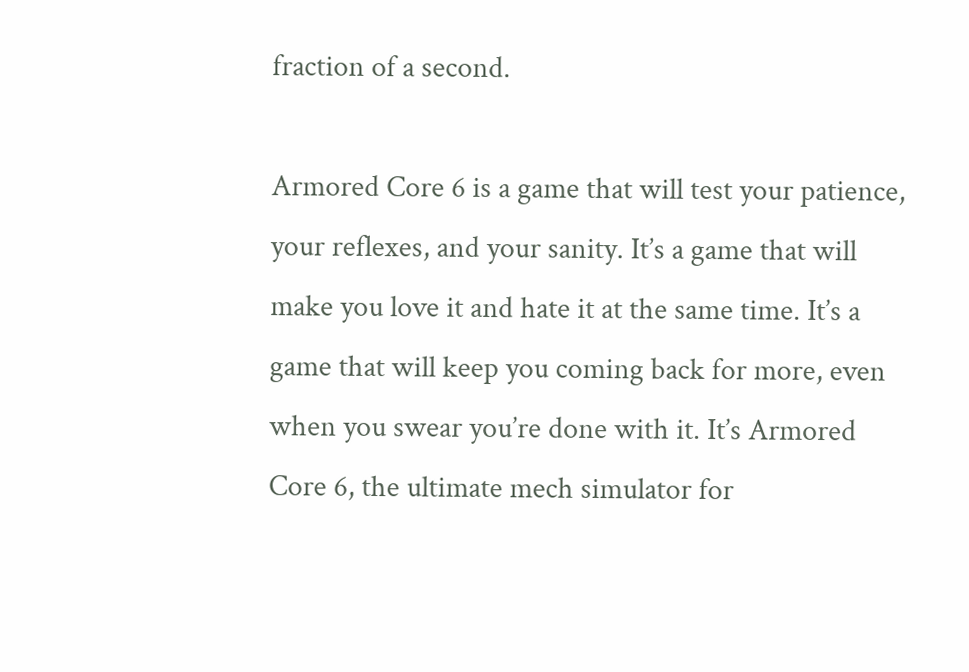fraction of a second.

Armored Core 6 is a game that will test your patience, your reflexes, and your sanity. It’s a game that will make you love it and hate it at the same time. It’s a game that will keep you coming back for more, even when you swear you’re done with it. It’s Armored Core 6, the ultimate mech simulator for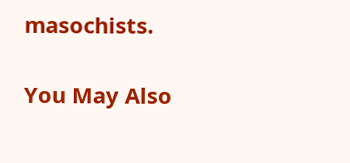masochists.

You May Also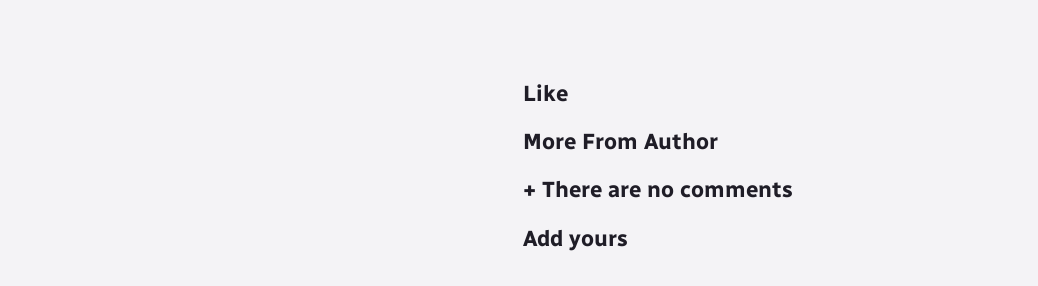Like

More From Author

+ There are no comments

Add yours